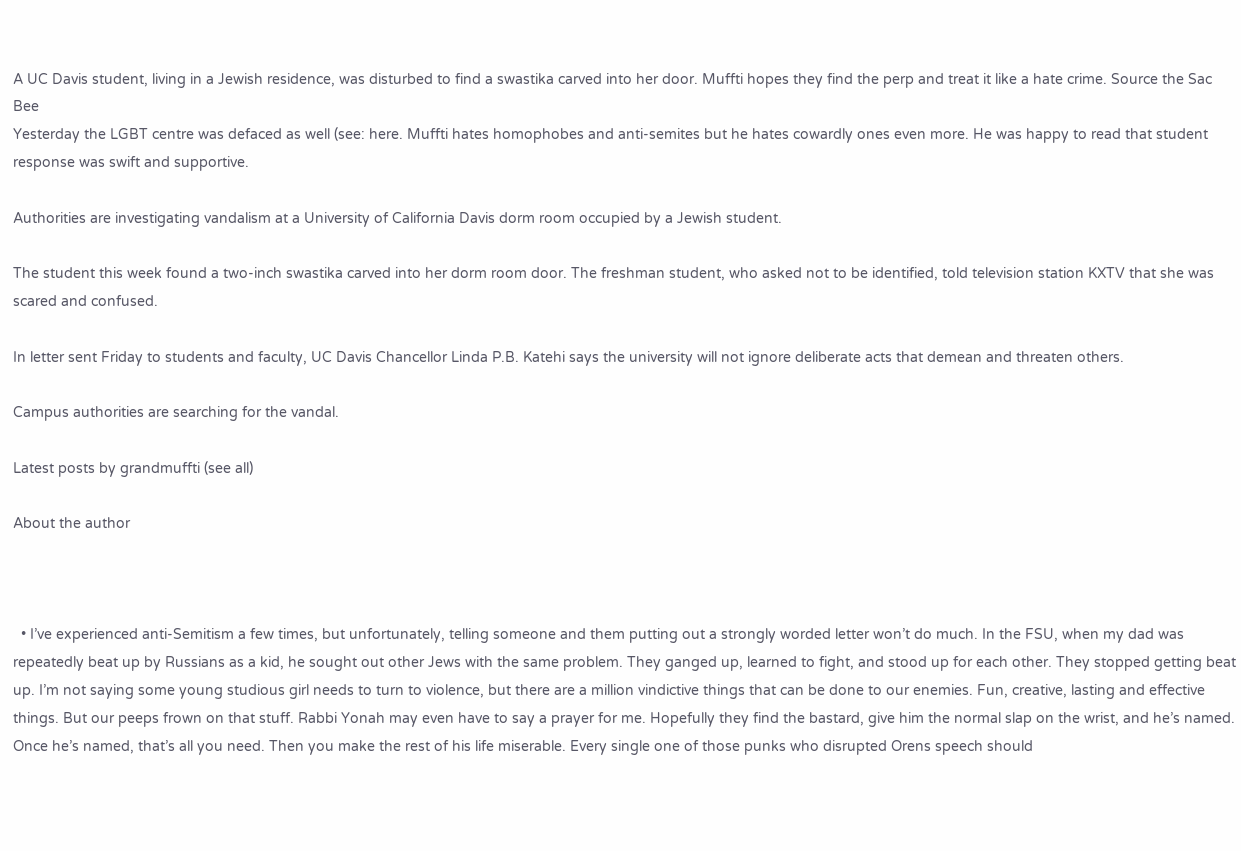A UC Davis student, living in a Jewish residence, was disturbed to find a swastika carved into her door. Muffti hopes they find the perp and treat it like a hate crime. Source the Sac Bee
Yesterday the LGBT centre was defaced as well (see: here. Muffti hates homophobes and anti-semites but he hates cowardly ones even more. He was happy to read that student response was swift and supportive.

Authorities are investigating vandalism at a University of California Davis dorm room occupied by a Jewish student.

The student this week found a two-inch swastika carved into her dorm room door. The freshman student, who asked not to be identified, told television station KXTV that she was scared and confused.

In letter sent Friday to students and faculty, UC Davis Chancellor Linda P.B. Katehi says the university will not ignore deliberate acts that demean and threaten others.

Campus authorities are searching for the vandal.

Latest posts by grandmuffti (see all)

About the author



  • I’ve experienced anti-Semitism a few times, but unfortunately, telling someone and them putting out a strongly worded letter won’t do much. In the FSU, when my dad was repeatedly beat up by Russians as a kid, he sought out other Jews with the same problem. They ganged up, learned to fight, and stood up for each other. They stopped getting beat up. I’m not saying some young studious girl needs to turn to violence, but there are a million vindictive things that can be done to our enemies. Fun, creative, lasting and effective things. But our peeps frown on that stuff. Rabbi Yonah may even have to say a prayer for me. Hopefully they find the bastard, give him the normal slap on the wrist, and he’s named. Once he’s named, that’s all you need. Then you make the rest of his life miserable. Every single one of those punks who disrupted Orens speech should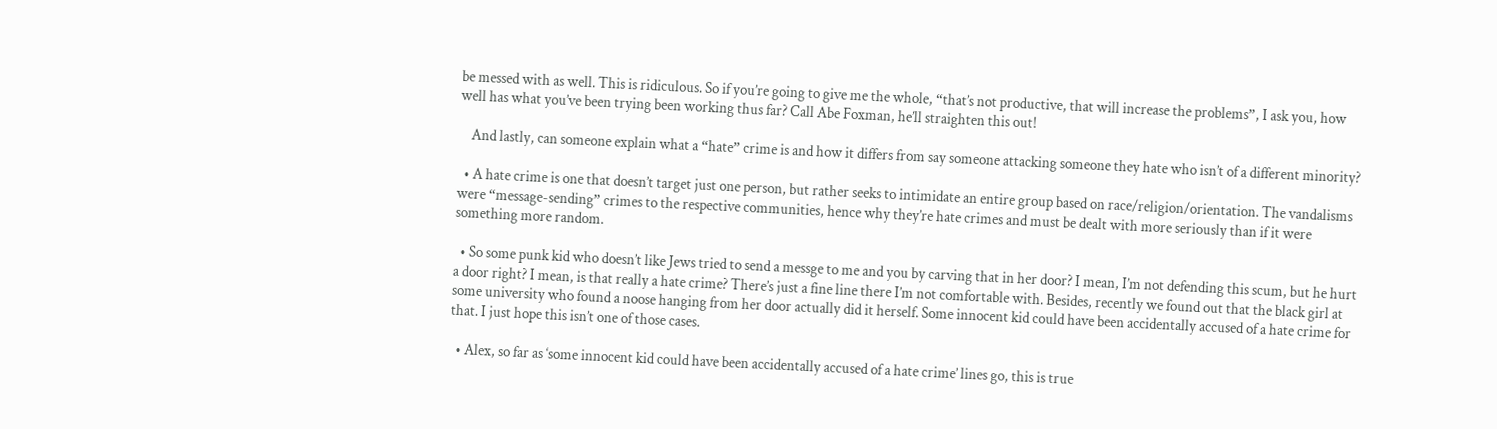be messed with as well. This is ridiculous. So if you’re going to give me the whole, “that’s not productive, that will increase the problems”, I ask you, how well has what you’ve been trying been working thus far? Call Abe Foxman, he’ll straighten this out!

    And lastly, can someone explain what a “hate” crime is and how it differs from say someone attacking someone they hate who isn’t of a different minority?

  • A hate crime is one that doesn’t target just one person, but rather seeks to intimidate an entire group based on race/religion/orientation. The vandalisms were “message-sending” crimes to the respective communities, hence why they’re hate crimes and must be dealt with more seriously than if it were something more random.

  • So some punk kid who doesn’t like Jews tried to send a messge to me and you by carving that in her door? I mean, I’m not defending this scum, but he hurt a door right? I mean, is that really a hate crime? There’s just a fine line there I’m not comfortable with. Besides, recently we found out that the black girl at some university who found a noose hanging from her door actually did it herself. Some innocent kid could have been accidentally accused of a hate crime for that. I just hope this isn’t one of those cases.

  • Alex, so far as ‘some innocent kid could have been accidentally accused of a hate crime’ lines go, this is true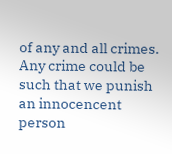of any and all crimes. Any crime could be such that we punish an innocencent person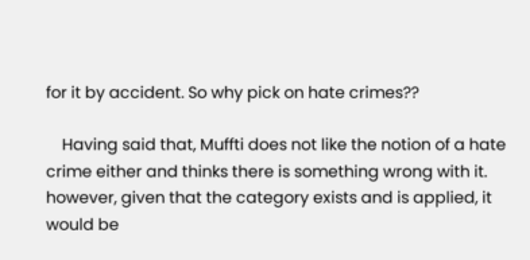for it by accident. So why pick on hate crimes??

    Having said that, Muffti does not like the notion of a hate crime either and thinks there is something wrong with it. however, given that the category exists and is applied, it would be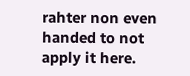rahter non even handed to not apply it here.